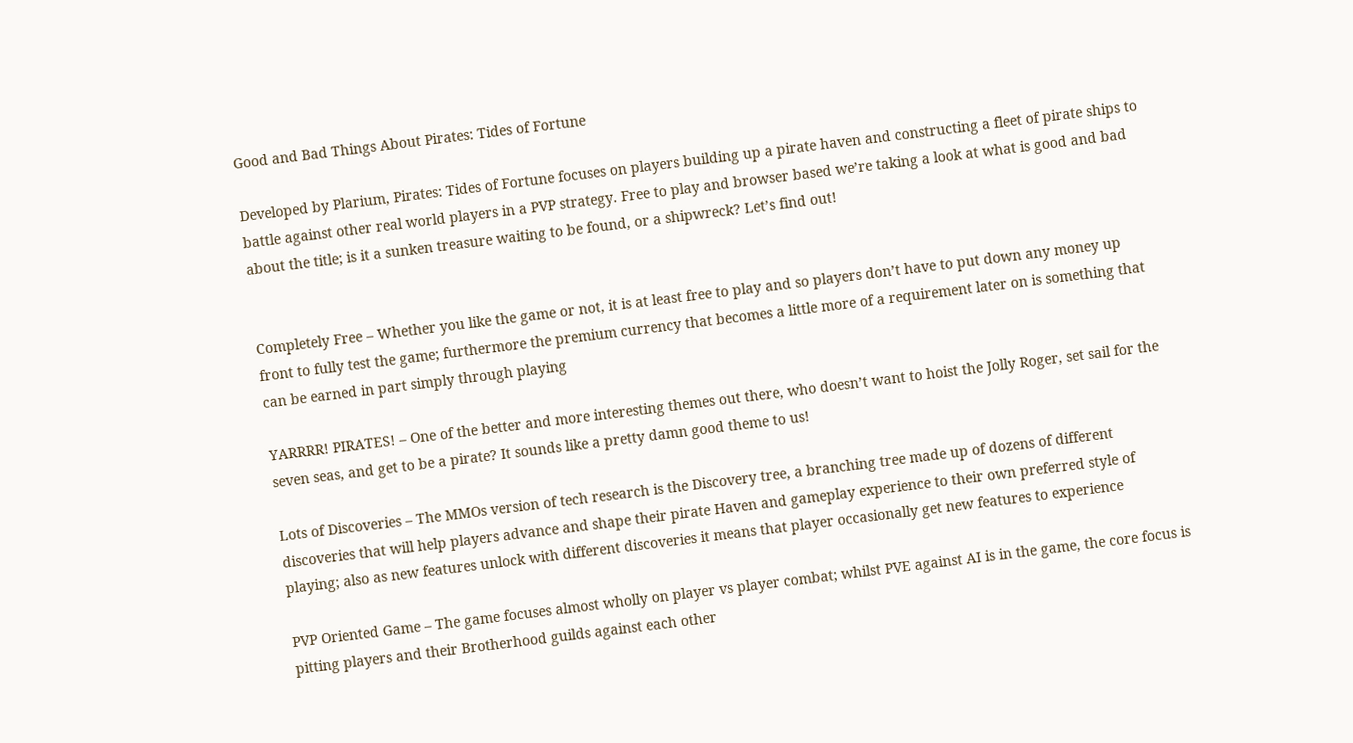Good and Bad Things About Pirates: Tides of Fortune

Developed by Plarium, Pirates: Tides of Fortune focuses on players building up a pirate haven and constructing a fleet of pirate ships to battle against other real world players in a PVP strategy. Free to play and browser based we’re taking a look at what is good and bad about the title; is it a sunken treasure waiting to be found, or a shipwreck? Let’s find out!


Completely Free – Whether you like the game or not, it is at least free to play and so players don’t have to put down any money up front to fully test the game; furthermore the premium currency that becomes a little more of a requirement later on is something that can be earned in part simply through playing

YARRRR! PIRATES! – One of the better and more interesting themes out there, who doesn’t want to hoist the Jolly Roger, set sail for the seven seas, and get to be a pirate? It sounds like a pretty damn good theme to us!

Lots of Discoveries – The MMOs version of tech research is the Discovery tree, a branching tree made up of dozens of different discoveries that will help players advance and shape their pirate Haven and gameplay experience to their own preferred style of playing; also as new features unlock with different discoveries it means that player occasionally get new features to experience

PVP Oriented Game – The game focuses almost wholly on player vs player combat; whilst PVE against AI is in the game, the core focus is pitting players and their Brotherhood guilds against each other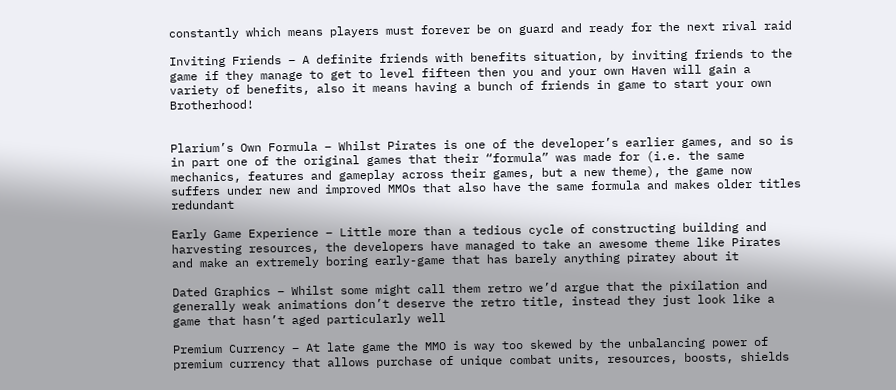constantly which means players must forever be on guard and ready for the next rival raid

Inviting Friends – A definite friends with benefits situation, by inviting friends to the game if they manage to get to level fifteen then you and your own Haven will gain a variety of benefits, also it means having a bunch of friends in game to start your own Brotherhood!


Plarium’s Own Formula – Whilst Pirates is one of the developer’s earlier games, and so is in part one of the original games that their “formula” was made for (i.e. the same mechanics, features and gameplay across their games, but a new theme), the game now suffers under new and improved MMOs that also have the same formula and makes older titles redundant

Early Game Experience – Little more than a tedious cycle of constructing building and harvesting resources, the developers have managed to take an awesome theme like Pirates and make an extremely boring early-game that has barely anything piratey about it

Dated Graphics – Whilst some might call them retro we’d argue that the pixilation and generally weak animations don’t deserve the retro title, instead they just look like a game that hasn’t aged particularly well

Premium Currency – At late game the MMO is way too skewed by the unbalancing power of premium currency that allows purchase of unique combat units, resources, boosts, shields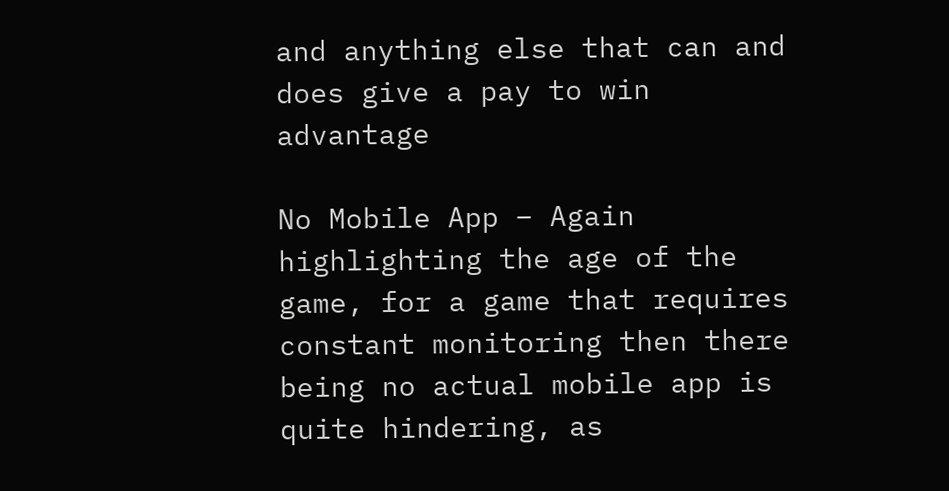and anything else that can and does give a pay to win advantage

No Mobile App – Again highlighting the age of the game, for a game that requires constant monitoring then there being no actual mobile app is quite hindering, as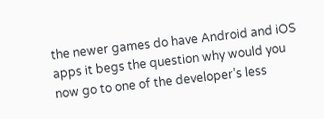the newer games do have Android and iOS apps it begs the question why would you now go to one of the developer’s less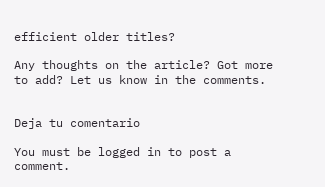efficient older titles?

Any thoughts on the article? Got more to add? Let us know in the comments.


Deja tu comentario

You must be logged in to post a comment.